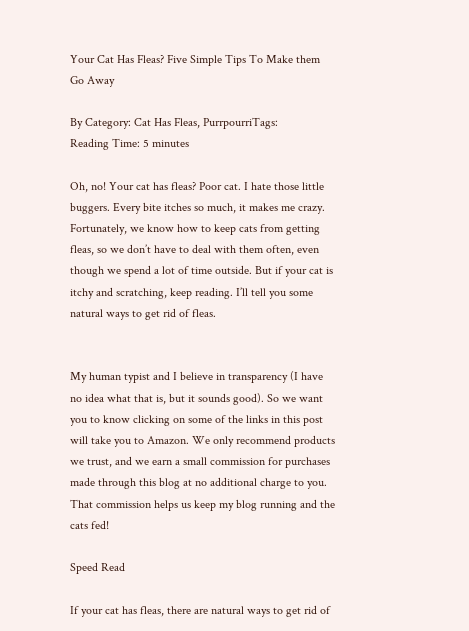Your Cat Has Fleas? Five Simple Tips To Make them Go Away

By Category: Cat Has Fleas, PurrpourriTags:
Reading Time: 5 minutes

Oh, no! Your cat has fleas? Poor cat. I hate those little buggers. Every bite itches so much, it makes me crazy. Fortunately, we know how to keep cats from getting fleas, so we don’t have to deal with them often, even though we spend a lot of time outside. But if your cat is itchy and scratching, keep reading. I’ll tell you some natural ways to get rid of fleas.


My human typist and I believe in transparency (I have no idea what that is, but it sounds good). So we want you to know clicking on some of the links in this post will take you to Amazon. We only recommend products we trust, and we earn a small commission for purchases made through this blog at no additional charge to you. That commission helps us keep my blog running and the cats fed!

Speed Read

If your cat has fleas, there are natural ways to get rid of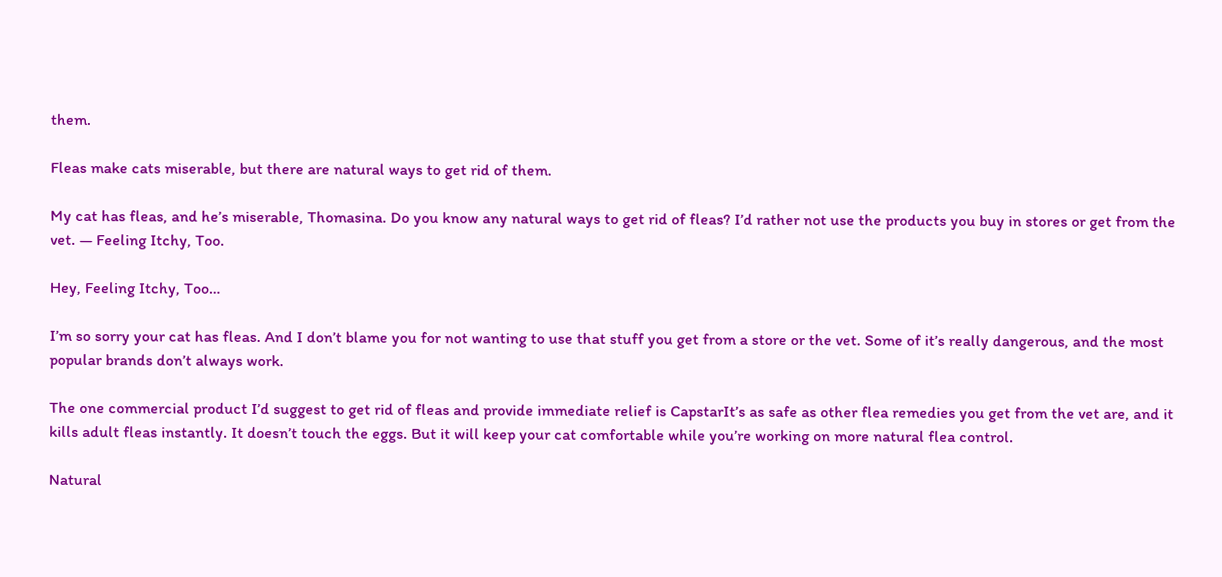them.

Fleas make cats miserable, but there are natural ways to get rid of them.

My cat has fleas, and he’s miserable, Thomasina. Do you know any natural ways to get rid of fleas? I’d rather not use the products you buy in stores or get from the vet. — Feeling Itchy, Too.

Hey, Feeling Itchy, Too…

I’m so sorry your cat has fleas. And I don’t blame you for not wanting to use that stuff you get from a store or the vet. Some of it’s really dangerous, and the most popular brands don’t always work.

The one commercial product I’d suggest to get rid of fleas and provide immediate relief is CapstarIt’s as safe as other flea remedies you get from the vet are, and it kills adult fleas instantly. It doesn’t touch the eggs. But it will keep your cat comfortable while you’re working on more natural flea control.

Natural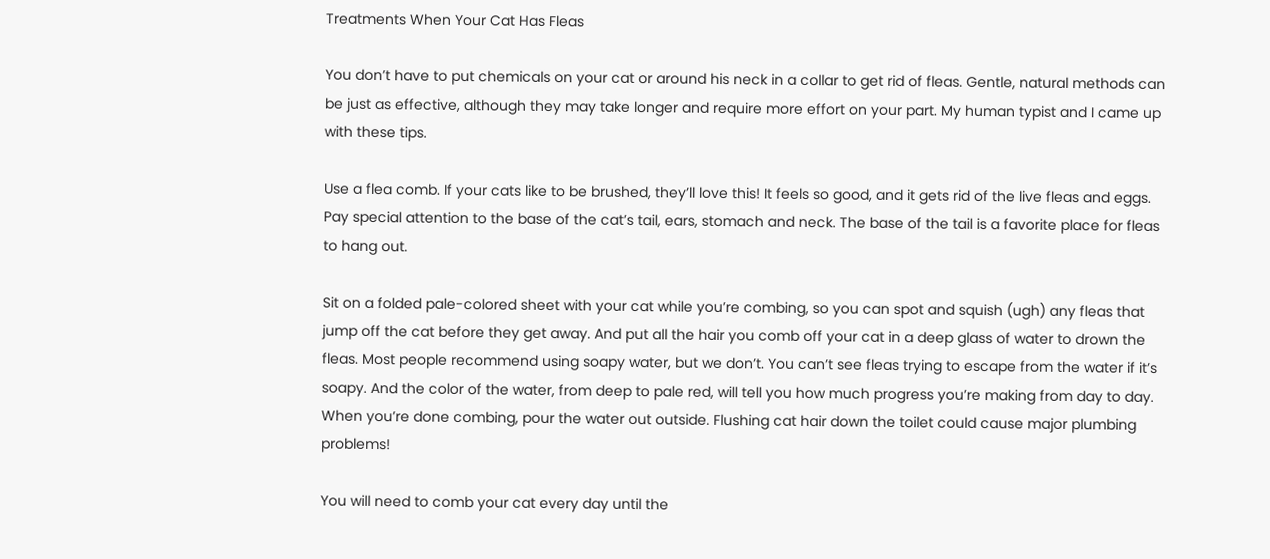Treatments When Your Cat Has Fleas

You don’t have to put chemicals on your cat or around his neck in a collar to get rid of fleas. Gentle, natural methods can be just as effective, although they may take longer and require more effort on your part. My human typist and I came up with these tips.

Use a flea comb. If your cats like to be brushed, they’ll love this! It feels so good, and it gets rid of the live fleas and eggs. Pay special attention to the base of the cat’s tail, ears, stomach and neck. The base of the tail is a favorite place for fleas to hang out.

Sit on a folded pale-colored sheet with your cat while you’re combing, so you can spot and squish (ugh) any fleas that jump off the cat before they get away. And put all the hair you comb off your cat in a deep glass of water to drown the fleas. Most people recommend using soapy water, but we don’t. You can’t see fleas trying to escape from the water if it’s soapy. And the color of the water, from deep to pale red, will tell you how much progress you’re making from day to day. When you’re done combing, pour the water out outside. Flushing cat hair down the toilet could cause major plumbing problems!

You will need to comb your cat every day until the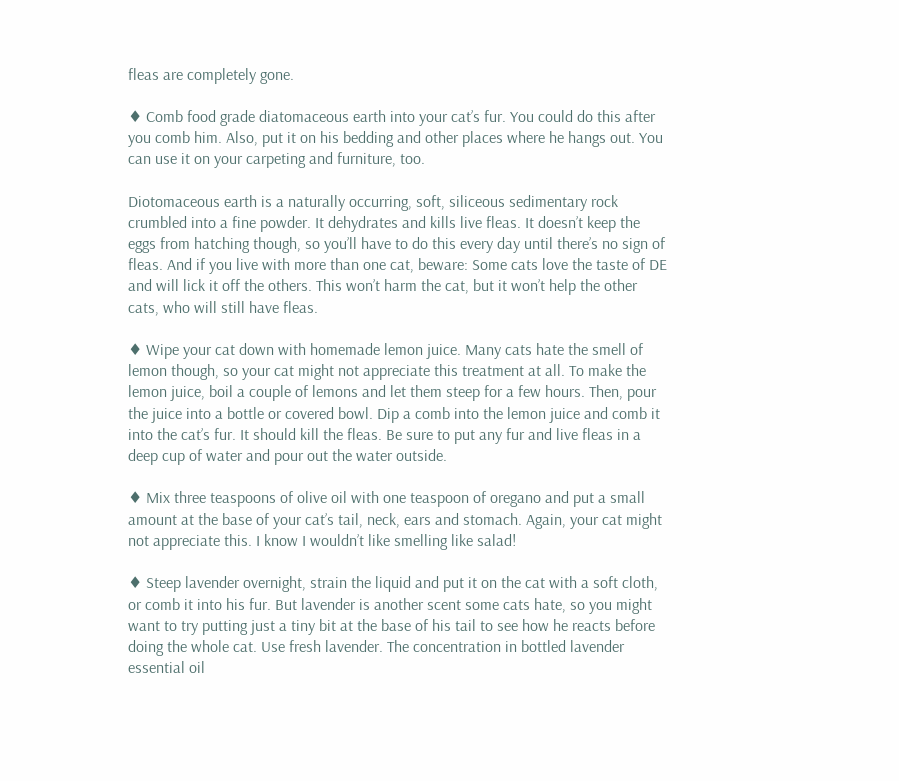fleas are completely gone.

♦ Comb food grade diatomaceous earth into your cat’s fur. You could do this after you comb him. Also, put it on his bedding and other places where he hangs out. You can use it on your carpeting and furniture, too.

Diotomaceous earth is a naturally occurring, soft, siliceous sedimentary rock crumbled into a fine powder. It dehydrates and kills live fleas. It doesn’t keep the eggs from hatching though, so you’ll have to do this every day until there’s no sign of fleas. And if you live with more than one cat, beware: Some cats love the taste of DE and will lick it off the others. This won’t harm the cat, but it won’t help the other cats, who will still have fleas.

♦ Wipe your cat down with homemade lemon juice. Many cats hate the smell of lemon though, so your cat might not appreciate this treatment at all. To make the lemon juice, boil a couple of lemons and let them steep for a few hours. Then, pour the juice into a bottle or covered bowl. Dip a comb into the lemon juice and comb it into the cat’s fur. It should kill the fleas. Be sure to put any fur and live fleas in a deep cup of water and pour out the water outside.

♦ Mix three teaspoons of olive oil with one teaspoon of oregano and put a small amount at the base of your cat’s tail, neck, ears and stomach. Again, your cat might not appreciate this. I know I wouldn’t like smelling like salad!

♦ Steep lavender overnight, strain the liquid and put it on the cat with a soft cloth, or comb it into his fur. But lavender is another scent some cats hate, so you might want to try putting just a tiny bit at the base of his tail to see how he reacts before doing the whole cat. Use fresh lavender. The concentration in bottled lavender essential oil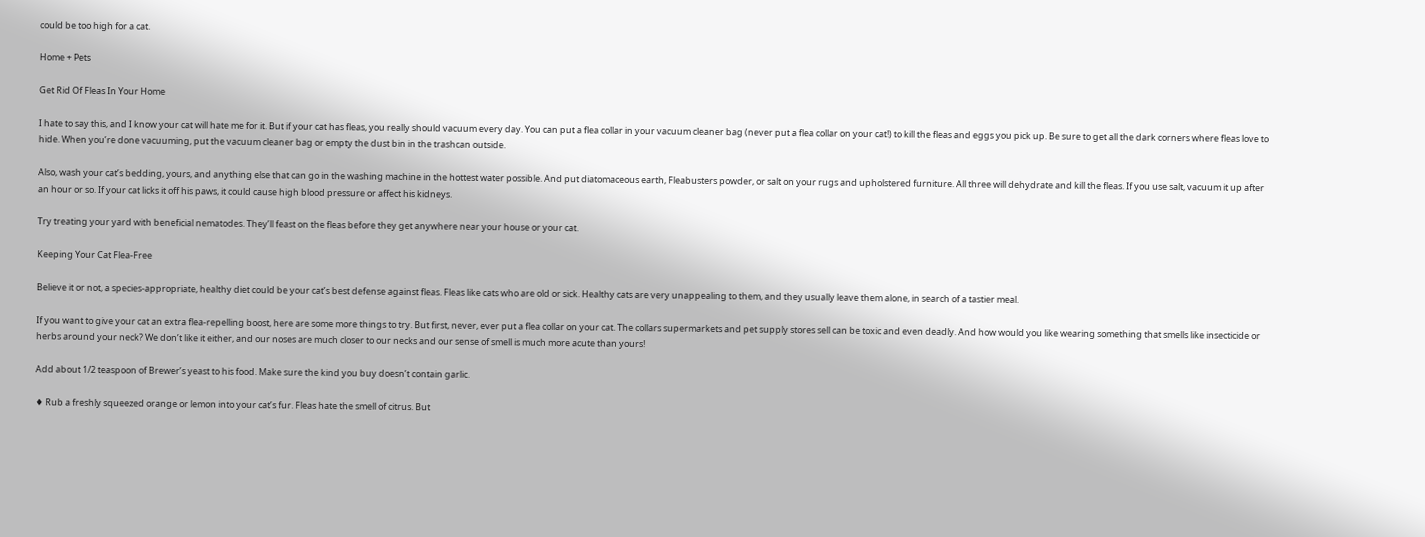could be too high for a cat.

Home + Pets

Get Rid Of Fleas In Your Home

I hate to say this, and I know your cat will hate me for it. But if your cat has fleas, you really should vacuum every day. You can put a flea collar in your vacuum cleaner bag (never put a flea collar on your cat!) to kill the fleas and eggs you pick up. Be sure to get all the dark corners where fleas love to hide. When you’re done vacuuming, put the vacuum cleaner bag or empty the dust bin in the trashcan outside.

Also, wash your cat’s bedding, yours, and anything else that can go in the washing machine in the hottest water possible. And put diatomaceous earth, Fleabusters powder, or salt on your rugs and upholstered furniture. All three will dehydrate and kill the fleas. If you use salt, vacuum it up after an hour or so. If your cat licks it off his paws, it could cause high blood pressure or affect his kidneys.

Try treating your yard with beneficial nematodes. They’ll feast on the fleas before they get anywhere near your house or your cat.

Keeping Your Cat Flea-Free

Believe it or not, a species-appropriate, healthy diet could be your cat’s best defense against fleas. Fleas like cats who are old or sick. Healthy cats are very unappealing to them, and they usually leave them alone, in search of a tastier meal.

If you want to give your cat an extra flea-repelling boost, here are some more things to try. But first, never, ever put a flea collar on your cat. The collars supermarkets and pet supply stores sell can be toxic and even deadly. And how would you like wearing something that smells like insecticide or herbs around your neck? We don’t like it either, and our noses are much closer to our necks and our sense of smell is much more acute than yours!

Add about 1/2 teaspoon of Brewer’s yeast to his food. Make sure the kind you buy doesn’t contain garlic.

♦ Rub a freshly squeezed orange or lemon into your cat’s fur. Fleas hate the smell of citrus. But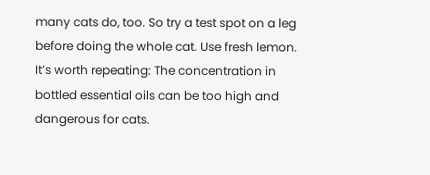many cats do, too. So try a test spot on a leg before doing the whole cat. Use fresh lemon. It’s worth repeating: The concentration in bottled essential oils can be too high and dangerous for cats.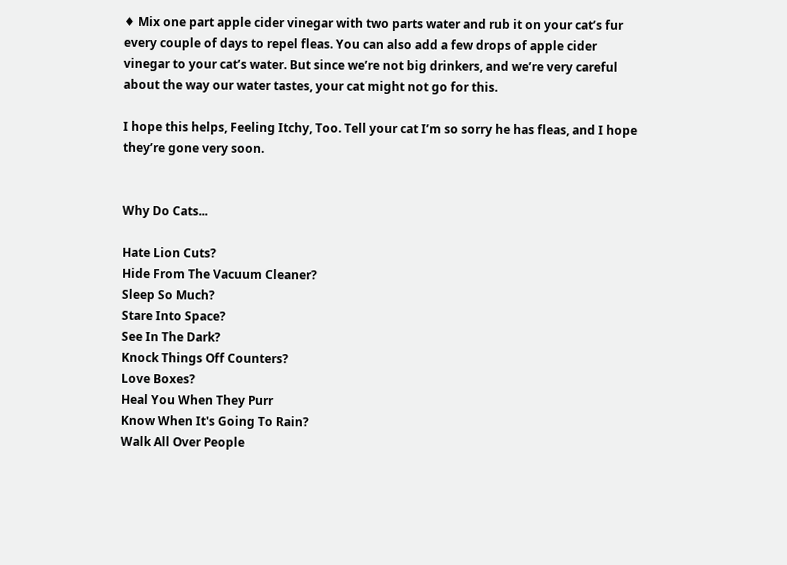♦ Mix one part apple cider vinegar with two parts water and rub it on your cat’s fur every couple of days to repel fleas. You can also add a few drops of apple cider vinegar to your cat’s water. But since we’re not big drinkers, and we’re very careful about the way our water tastes, your cat might not go for this.

I hope this helps, Feeling Itchy, Too. Tell your cat I’m so sorry he has fleas, and I hope they’re gone very soon.


Why Do Cats...

Hate Lion Cuts?
Hide From The Vacuum Cleaner?
Sleep So Much?
Stare Into Space?
See In The Dark?
Knock Things Off Counters?
Love Boxes?
Heal You When They Purr
Know When It's Going To Rain?
Walk All Over People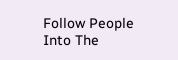Follow People Into The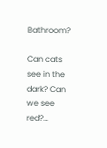Bathroom?

Can cats see in the dark? Can we see red?…